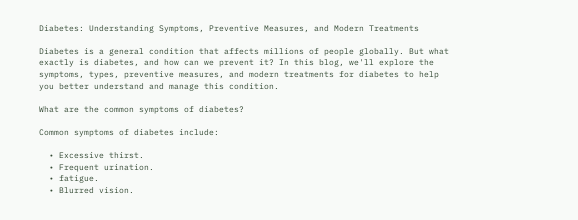Diabetes: Understanding Symptoms, Preventive Measures, and Modern Treatments

Diabetes is a general condition that affects millions of people globally. But what exactly is diabetes, and how can we prevent it? In this blog, we'll explore the symptoms, types, preventive measures, and modern treatments for diabetes to help you better understand and manage this condition.

What are the common symptoms of diabetes?

Common symptoms of diabetes include:

  • Excessive thirst.
  • Frequent urination.
  • fatigue.
  • Blurred vision.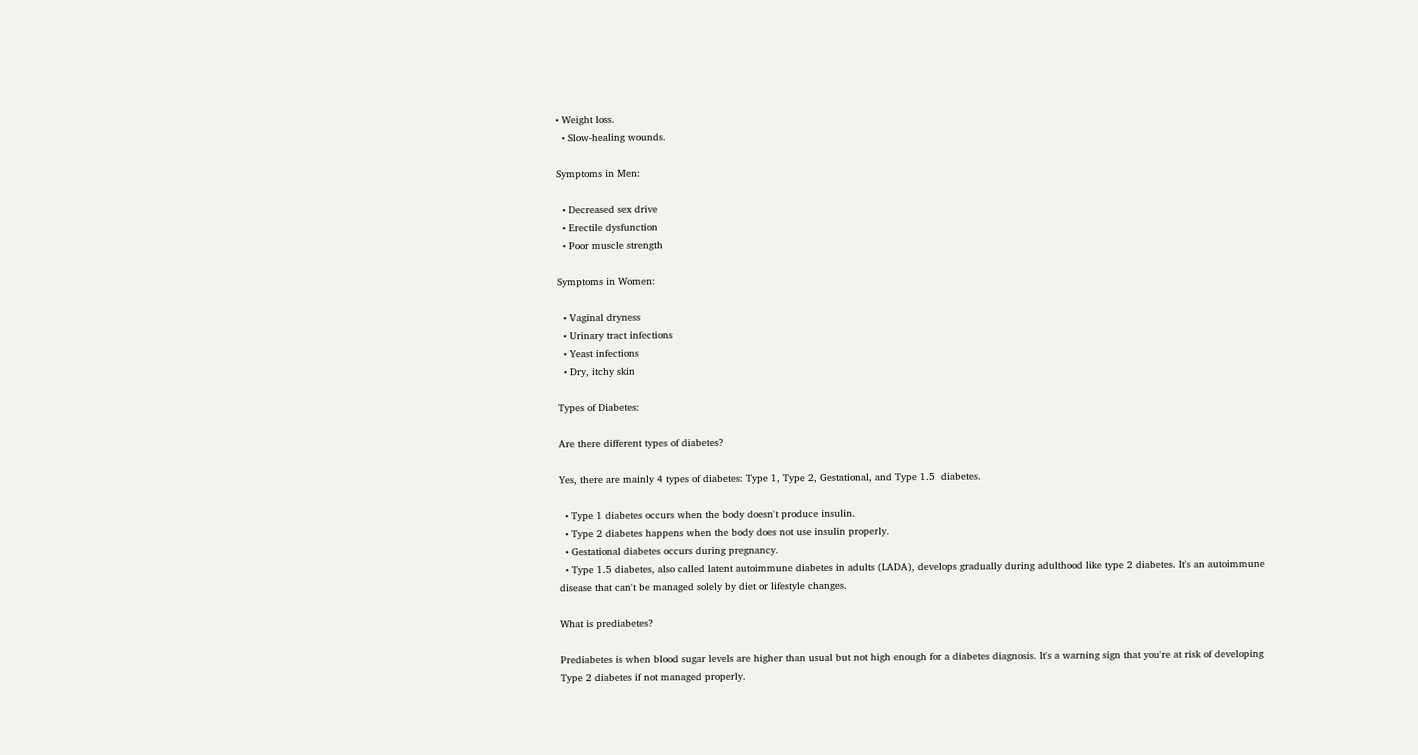• Weight loss.
  • Slow-healing wounds.

Symptoms in Men:

  • Decreased sex drive
  • Erectile dysfunction
  • Poor muscle strength

Symptoms in Women:

  • Vaginal dryness
  • Urinary tract infections
  • Yeast infections
  • Dry, itchy skin

Types of Diabetes:

Are there different types of diabetes?

Yes, there are mainly 4 types of diabetes: Type 1, Type 2, Gestational, and Type 1.5  diabetes.

  • Type 1 diabetes occurs when the body doesn't produce insulin.
  • Type 2 diabetes happens when the body does not use insulin properly.
  • Gestational diabetes occurs during pregnancy.
  • Type 1.5 diabetes, also called latent autoimmune diabetes in adults (LADA), develops gradually during adulthood like type 2 diabetes. It's an autoimmune disease that can't be managed solely by diet or lifestyle changes.

What is prediabetes?

Prediabetes is when blood sugar levels are higher than usual but not high enough for a diabetes diagnosis. It's a warning sign that you're at risk of developing Type 2 diabetes if not managed properly.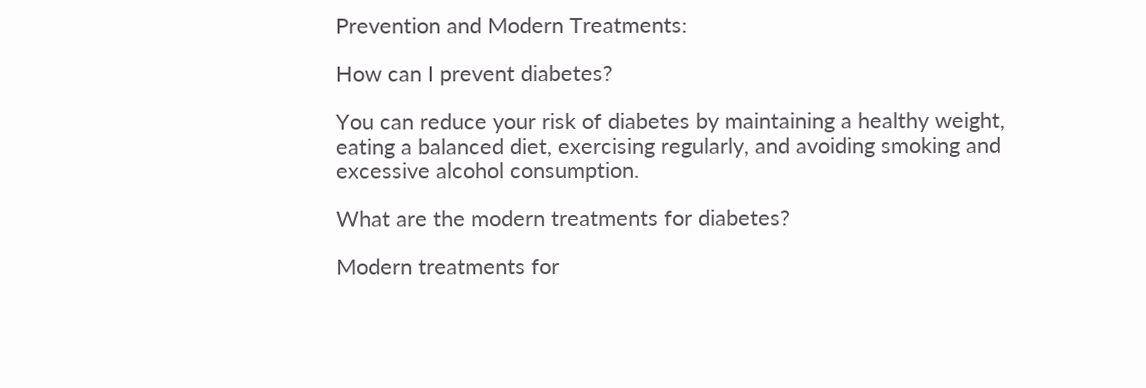Prevention and Modern Treatments:

How can I prevent diabetes?

You can reduce your risk of diabetes by maintaining a healthy weight, eating a balanced diet, exercising regularly, and avoiding smoking and excessive alcohol consumption.

What are the modern treatments for diabetes?

Modern treatments for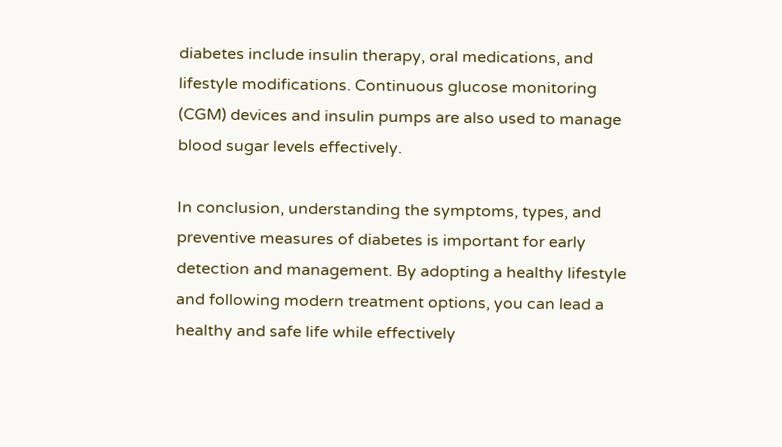diabetes include insulin therapy, oral medications, and lifestyle modifications. Continuous glucose monitoring (CGM) devices and insulin pumps are also used to manage blood sugar levels effectively.

In conclusion, understanding the symptoms, types, and preventive measures of diabetes is important for early detection and management. By adopting a healthy lifestyle and following modern treatment options, you can lead a healthy and safe life while effectively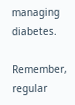managing diabetes.

Remember, regular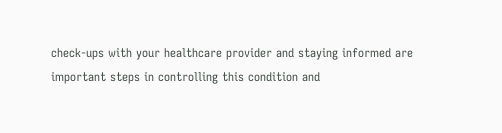check-ups with your healthcare provider and staying informed are important steps in controlling this condition and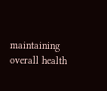maintaining overall health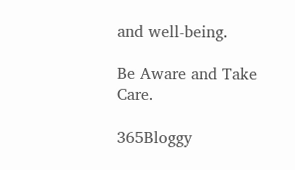and well-being.

Be Aware and Take Care.

365Bloggy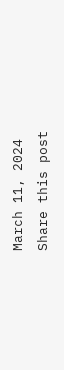March 11, 2024
Share this post